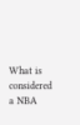What is considered a NBA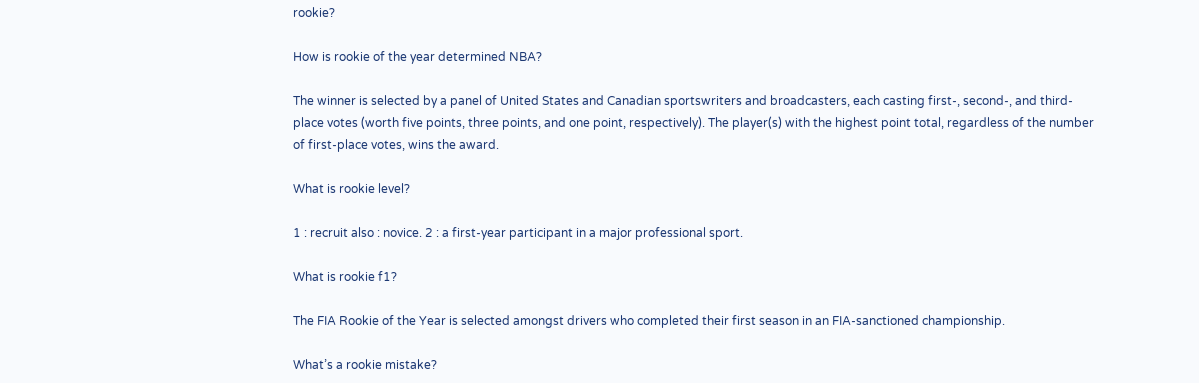rookie?

How is rookie of the year determined NBA?

The winner is selected by a panel of United States and Canadian sportswriters and broadcasters, each casting first-, second-, and third-place votes (worth five points, three points, and one point, respectively). The player(s) with the highest point total, regardless of the number of first-place votes, wins the award.

What is rookie level?

1 : recruit also : novice. 2 : a first-year participant in a major professional sport.

What is rookie f1?

The FIA Rookie of the Year is selected amongst drivers who completed their first season in an FIA-sanctioned championship.

What’s a rookie mistake?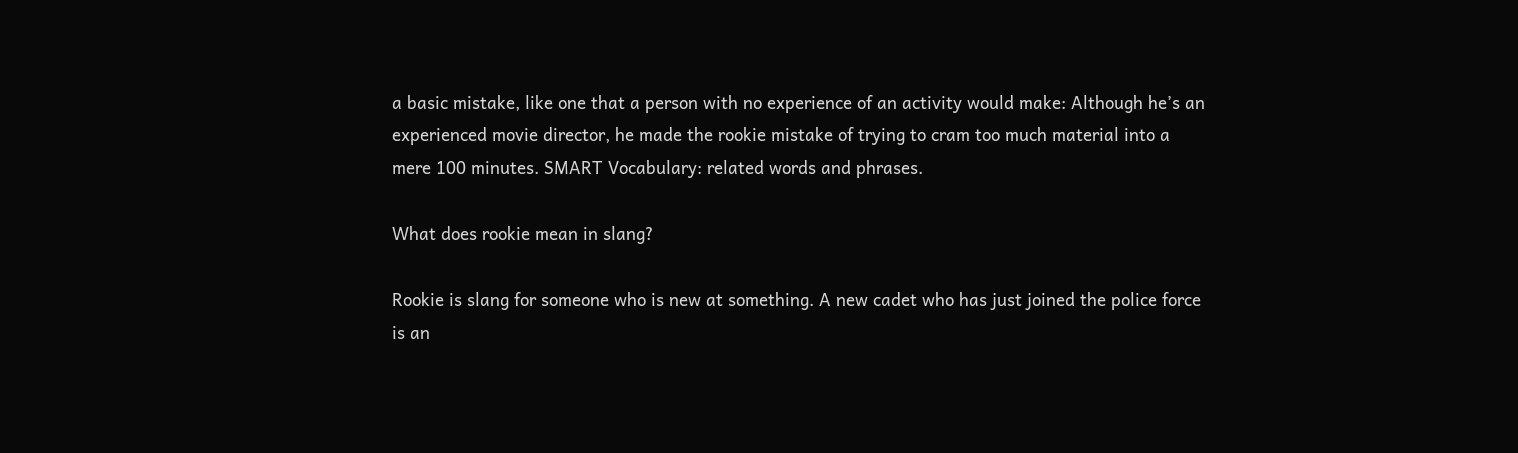a basic mistake, like one that a person with no experience of an activity would make: Although he’s an experienced movie director, he made the rookie mistake of trying to cram too much material into a mere 100 minutes. SMART Vocabulary: related words and phrases.

What does rookie mean in slang?

Rookie is slang for someone who is new at something. A new cadet who has just joined the police force is an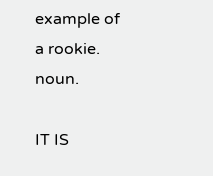example of a rookie. noun.

IT IS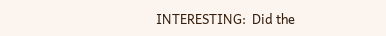INTERESTING:  Did the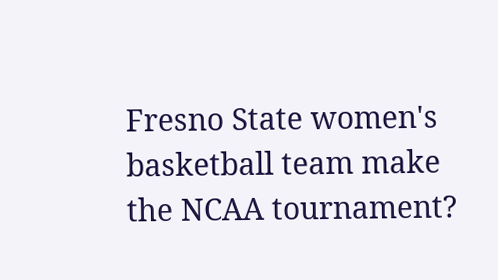Fresno State women's basketball team make the NCAA tournament?